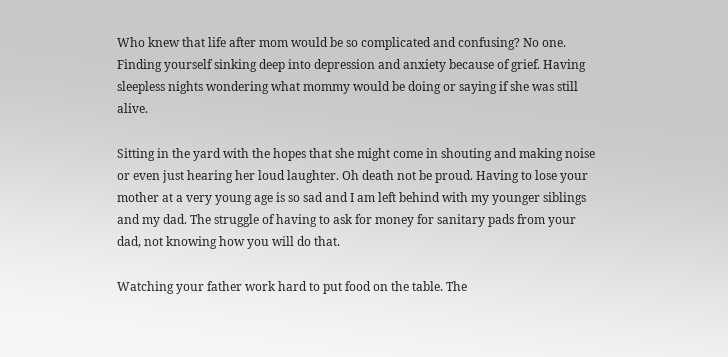Who knew that life after mom would be so complicated and confusing? No one. Finding yourself sinking deep into depression and anxiety because of grief. Having sleepless nights wondering what mommy would be doing or saying if she was still alive.

Sitting in the yard with the hopes that she might come in shouting and making noise or even just hearing her loud laughter. Oh death not be proud. Having to lose your mother at a very young age is so sad and I am left behind with my younger siblings and my dad. The struggle of having to ask for money for sanitary pads from your dad, not knowing how you will do that.

Watching your father work hard to put food on the table. The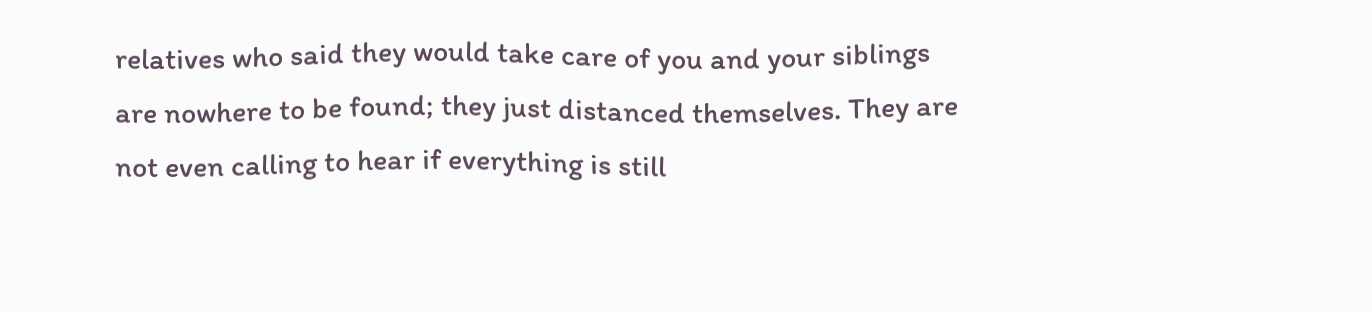relatives who said they would take care of you and your siblings are nowhere to be found; they just distanced themselves. They are not even calling to hear if everything is still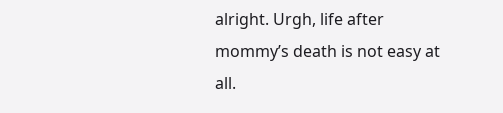alright. Urgh, life after mommy’s death is not easy at all.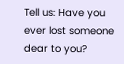Tell us: Have you ever lost someone dear to you?